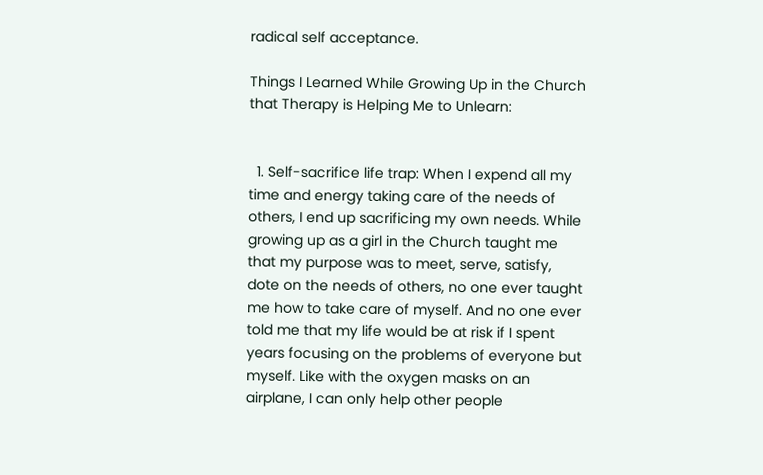radical self acceptance.

Things I Learned While Growing Up in the Church that Therapy is Helping Me to Unlearn:


  1. Self-sacrifice life trap: When I expend all my time and energy taking care of the needs of others, I end up sacrificing my own needs. While growing up as a girl in the Church taught me that my purpose was to meet, serve, satisfy, dote on the needs of others, no one ever taught me how to take care of myself. And no one ever told me that my life would be at risk if I spent years focusing on the problems of everyone but myself. Like with the oxygen masks on an airplane, I can only help other people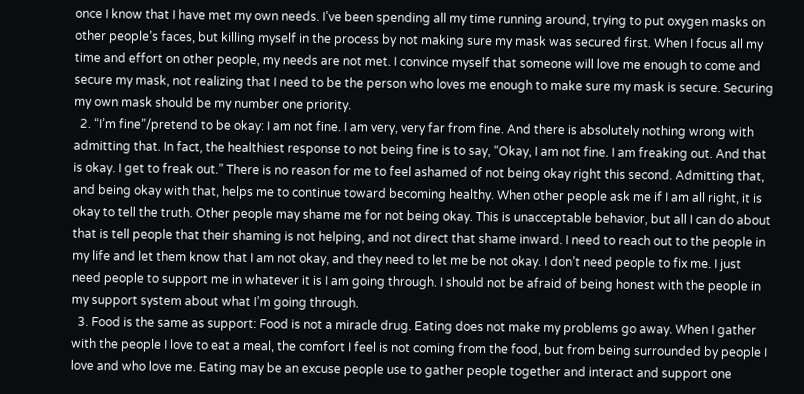once I know that I have met my own needs. I’ve been spending all my time running around, trying to put oxygen masks on other people’s faces, but killing myself in the process by not making sure my mask was secured first. When I focus all my time and effort on other people, my needs are not met. I convince myself that someone will love me enough to come and secure my mask, not realizing that I need to be the person who loves me enough to make sure my mask is secure. Securing my own mask should be my number one priority.
  2. “I’m fine”/pretend to be okay: I am not fine. I am very, very far from fine. And there is absolutely nothing wrong with admitting that. In fact, the healthiest response to not being fine is to say, “Okay, I am not fine. I am freaking out. And that is okay. I get to freak out.” There is no reason for me to feel ashamed of not being okay right this second. Admitting that, and being okay with that, helps me to continue toward becoming healthy. When other people ask me if I am all right, it is okay to tell the truth. Other people may shame me for not being okay. This is unacceptable behavior, but all I can do about that is tell people that their shaming is not helping, and not direct that shame inward. I need to reach out to the people in my life and let them know that I am not okay, and they need to let me be not okay. I don’t need people to fix me. I just need people to support me in whatever it is I am going through. I should not be afraid of being honest with the people in my support system about what I’m going through.
  3. Food is the same as support: Food is not a miracle drug. Eating does not make my problems go away. When I gather with the people I love to eat a meal, the comfort I feel is not coming from the food, but from being surrounded by people I love and who love me. Eating may be an excuse people use to gather people together and interact and support one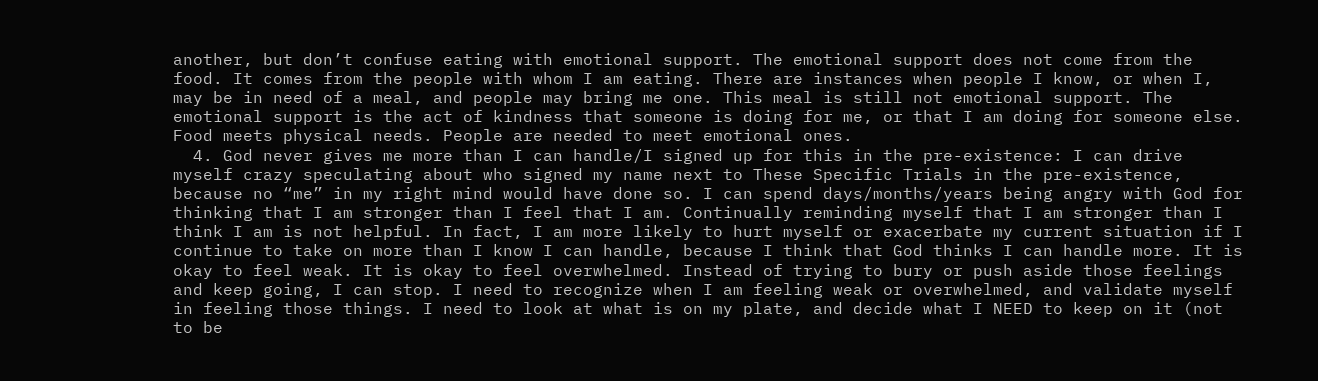another, but don’t confuse eating with emotional support. The emotional support does not come from the food. It comes from the people with whom I am eating. There are instances when people I know, or when I, may be in need of a meal, and people may bring me one. This meal is still not emotional support. The emotional support is the act of kindness that someone is doing for me, or that I am doing for someone else. Food meets physical needs. People are needed to meet emotional ones.
  4. God never gives me more than I can handle/I signed up for this in the pre-existence: I can drive myself crazy speculating about who signed my name next to These Specific Trials in the pre-existence, because no “me” in my right mind would have done so. I can spend days/months/years being angry with God for thinking that I am stronger than I feel that I am. Continually reminding myself that I am stronger than I think I am is not helpful. In fact, I am more likely to hurt myself or exacerbate my current situation if I continue to take on more than I know I can handle, because I think that God thinks I can handle more. It is okay to feel weak. It is okay to feel overwhelmed. Instead of trying to bury or push aside those feelings and keep going, I can stop. I need to recognize when I am feeling weak or overwhelmed, and validate myself in feeling those things. I need to look at what is on my plate, and decide what I NEED to keep on it (not to be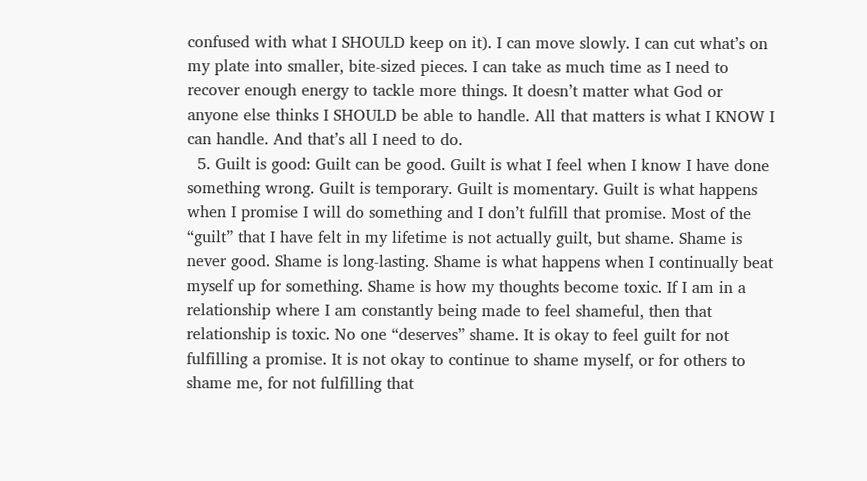confused with what I SHOULD keep on it). I can move slowly. I can cut what’s on my plate into smaller, bite-sized pieces. I can take as much time as I need to recover enough energy to tackle more things. It doesn’t matter what God or anyone else thinks I SHOULD be able to handle. All that matters is what I KNOW I can handle. And that’s all I need to do.
  5. Guilt is good: Guilt can be good. Guilt is what I feel when I know I have done something wrong. Guilt is temporary. Guilt is momentary. Guilt is what happens when I promise I will do something and I don’t fulfill that promise. Most of the “guilt” that I have felt in my lifetime is not actually guilt, but shame. Shame is never good. Shame is long-lasting. Shame is what happens when I continually beat myself up for something. Shame is how my thoughts become toxic. If I am in a relationship where I am constantly being made to feel shameful, then that relationship is toxic. No one “deserves” shame. It is okay to feel guilt for not fulfilling a promise. It is not okay to continue to shame myself, or for others to shame me, for not fulfilling that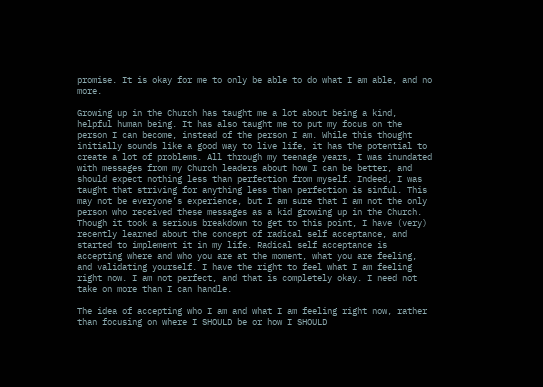promise. It is okay for me to only be able to do what I am able, and no more.

Growing up in the Church has taught me a lot about being a kind, helpful human being. It has also taught me to put my focus on the person I can become, instead of the person I am. While this thought initially sounds like a good way to live life, it has the potential to create a lot of problems. All through my teenage years, I was inundated with messages from my Church leaders about how I can be better, and should expect nothing less than perfection from myself. Indeed, I was taught that striving for anything less than perfection is sinful. This may not be everyone’s experience, but I am sure that I am not the only person who received these messages as a kid growing up in the Church. Though it took a serious breakdown to get to this point, I have (very) recently learned about the concept of radical self acceptance, and started to implement it in my life. Radical self acceptance is accepting where and who you are at the moment, what you are feeling, and validating yourself. I have the right to feel what I am feeling right now. I am not perfect, and that is completely okay. I need not take on more than I can handle.

The idea of accepting who I am and what I am feeling right now, rather than focusing on where I SHOULD be or how I SHOULD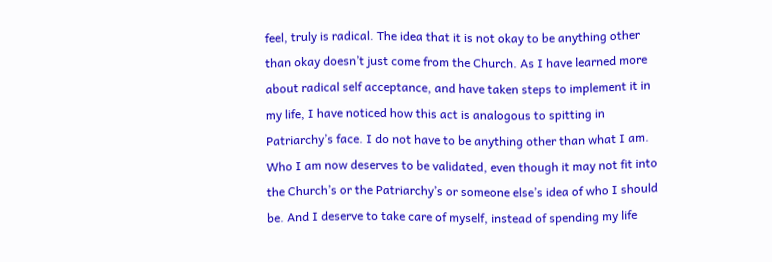feel, truly is radical. The idea that it is not okay to be anything other than okay doesn’t just come from the Church. As I have learned more about radical self acceptance, and have taken steps to implement it in my life, I have noticed how this act is analogous to spitting in Patriarchy’s face. I do not have to be anything other than what I am. Who I am now deserves to be validated, even though it may not fit into the Church’s or the Patriarchy’s or someone else’s idea of who I should be. And I deserve to take care of myself, instead of spending my life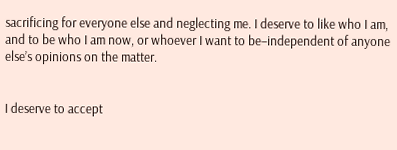sacrificing for everyone else and neglecting me. I deserve to like who I am, and to be who I am now, or whoever I want to be–independent of anyone else’s opinions on the matter.


I deserve to accept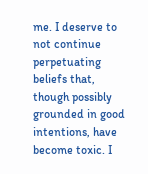me. I deserve to not continue perpetuating beliefs that, though possibly grounded in good intentions, have become toxic. I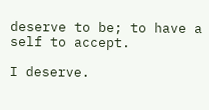deserve to be; to have a self to accept.

I deserve.